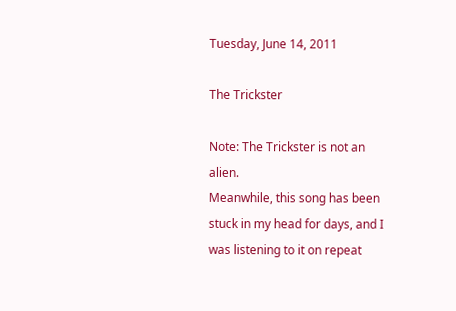Tuesday, June 14, 2011

The Trickster

Note: The Trickster is not an alien.
Meanwhile, this song has been stuck in my head for days, and I was listening to it on repeat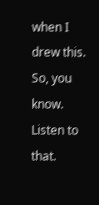when I drew this. So, you know. Listen to that.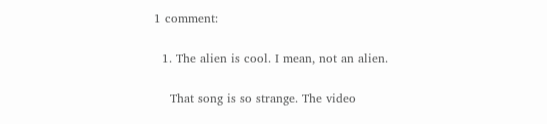1 comment:

  1. The alien is cool. I mean, not an alien.

    That song is so strange. The video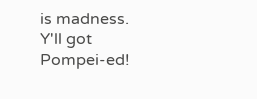is madness. Y'll got Pompei-ed!